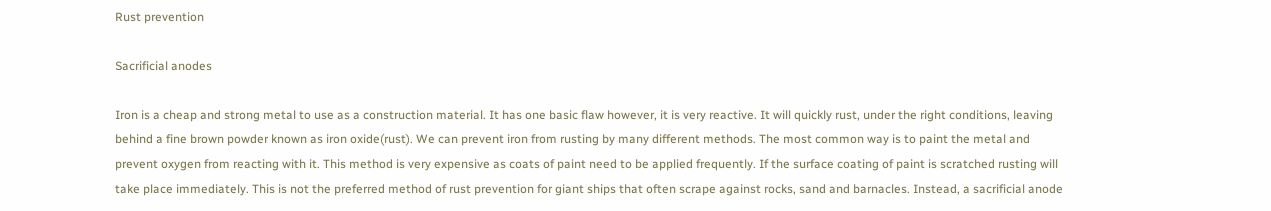Rust prevention

Sacrificial anodes

Iron is a cheap and strong metal to use as a construction material. It has one basic flaw however, it is very reactive. It will quickly rust, under the right conditions, leaving behind a fine brown powder known as iron oxide(rust). We can prevent iron from rusting by many different methods. The most common way is to paint the metal and prevent oxygen from reacting with it. This method is very expensive as coats of paint need to be applied frequently. If the surface coating of paint is scratched rusting will take place immediately. This is not the preferred method of rust prevention for giant ships that often scrape against rocks, sand and barnacles. Instead, a sacrificial anode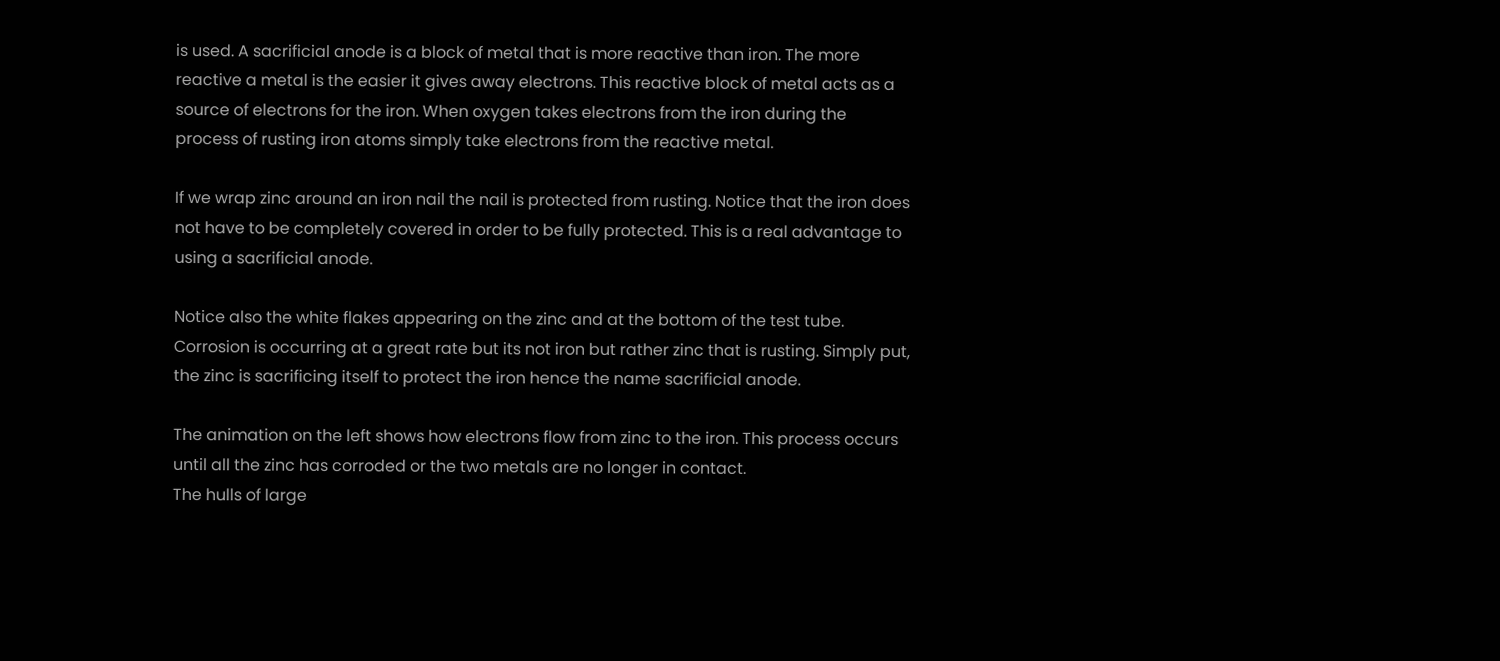is used. A sacrificial anode is a block of metal that is more reactive than iron. The more reactive a metal is the easier it gives away electrons. This reactive block of metal acts as a source of electrons for the iron. When oxygen takes electrons from the iron during the process of rusting iron atoms simply take electrons from the reactive metal.

If we wrap zinc around an iron nail the nail is protected from rusting. Notice that the iron does not have to be completely covered in order to be fully protected. This is a real advantage to using a sacrificial anode.

Notice also the white flakes appearing on the zinc and at the bottom of the test tube. Corrosion is occurring at a great rate but its not iron but rather zinc that is rusting. Simply put, the zinc is sacrificing itself to protect the iron hence the name sacrificial anode.

The animation on the left shows how electrons flow from zinc to the iron. This process occurs until all the zinc has corroded or the two metals are no longer in contact.
The hulls of large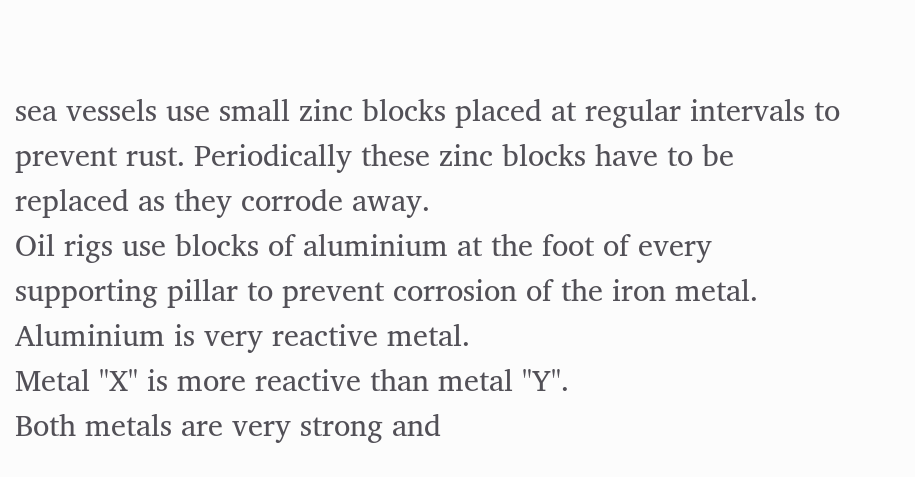sea vessels use small zinc blocks placed at regular intervals to prevent rust. Periodically these zinc blocks have to be replaced as they corrode away.
Oil rigs use blocks of aluminium at the foot of every supporting pillar to prevent corrosion of the iron metal. Aluminium is very reactive metal.
Metal "X" is more reactive than metal "Y".
Both metals are very strong and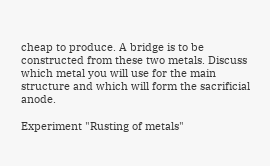cheap to produce. A bridge is to be constructed from these two metals. Discuss which metal you will use for the main structure and which will form the sacrificial anode.

Experiment "Rusting of metals"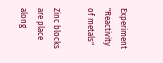Experiment "Reactivity of metals"

Zinc blocks are place along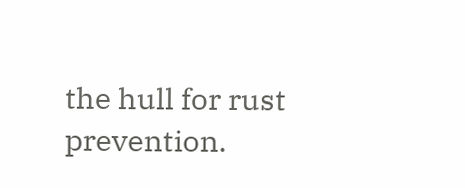the hull for rust prevention.